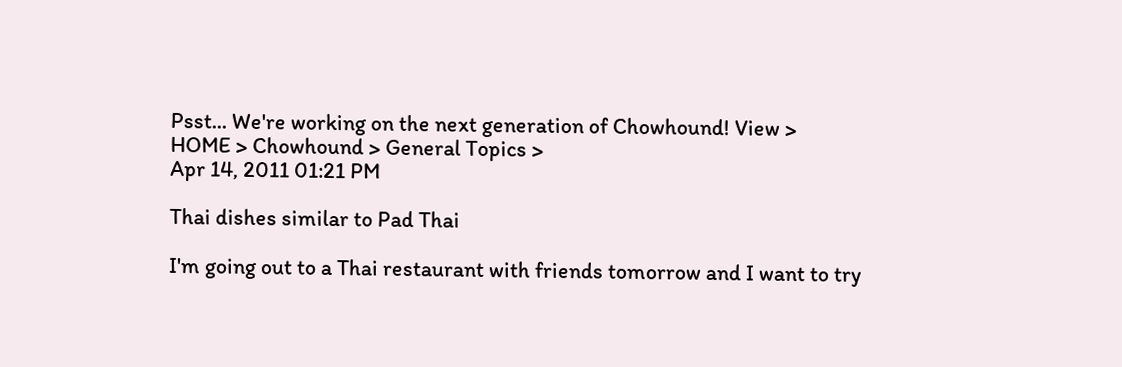Psst... We're working on the next generation of Chowhound! View >
HOME > Chowhound > General Topics >
Apr 14, 2011 01:21 PM

Thai dishes similar to Pad Thai

I'm going out to a Thai restaurant with friends tomorrow and I want to try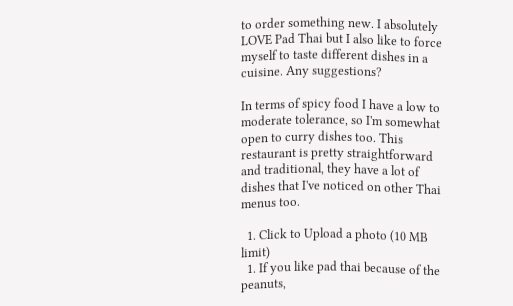to order something new. I absolutely LOVE Pad Thai but I also like to force myself to taste different dishes in a cuisine. Any suggestions?

In terms of spicy food I have a low to moderate tolerance, so I'm somewhat open to curry dishes too. This restaurant is pretty straightforward and traditional, they have a lot of dishes that I've noticed on other Thai menus too.

  1. Click to Upload a photo (10 MB limit)
  1. If you like pad thai because of the peanuts,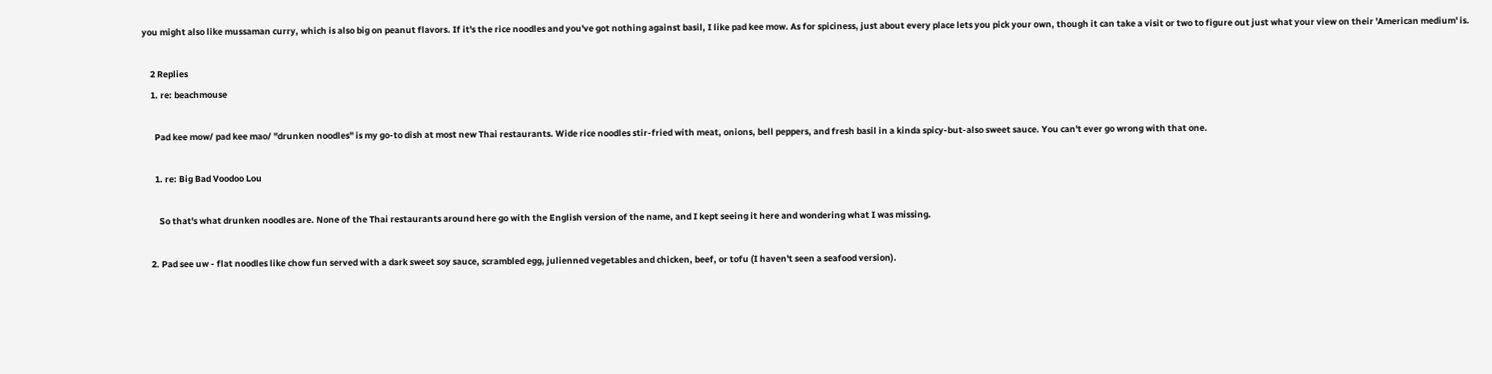you might also like mussaman curry, which is also big on peanut flavors. If it's the rice noodles and you've got nothing against basil, I like pad kee mow. As for spiciness, just about every place lets you pick your own, though it can take a visit or two to figure out just what your view on their 'American medium' is.

    2 Replies
    1. re: beachmouse

      Pad kee mow/ pad kee mao/ "drunken noodles" is my go-to dish at most new Thai restaurants. Wide rice noodles stir-fried with meat, onions, bell peppers, and fresh basil in a kinda spicy-but-also sweet sauce. You can't ever go wrong with that one.

      1. re: Big Bad Voodoo Lou

        So that's what drunken noodles are. None of the Thai restaurants around here go with the English version of the name, and I kept seeing it here and wondering what I was missing.

    2. Pad see uw - flat noodles like chow fun served with a dark sweet soy sauce, scrambled egg, julienned vegetables and chicken, beef, or tofu (I haven't seen a seafood version).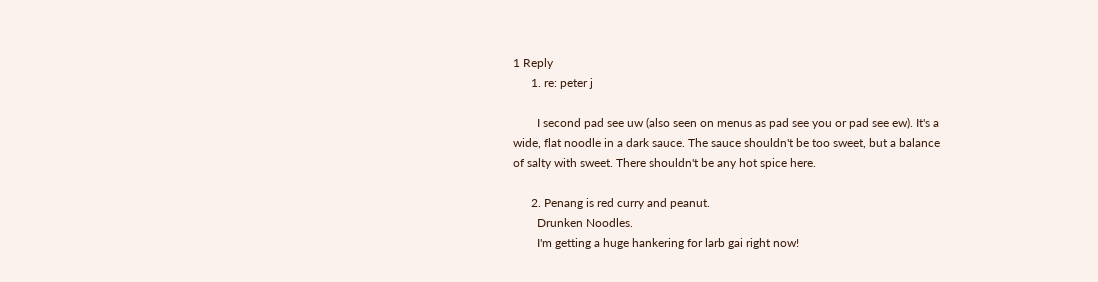1 Reply
      1. re: peter j

        I second pad see uw (also seen on menus as pad see you or pad see ew). It's a wide, flat noodle in a dark sauce. The sauce shouldn't be too sweet, but a balance of salty with sweet. There shouldn't be any hot spice here.

      2. Penang is red curry and peanut.
        Drunken Noodles.
        I'm getting a huge hankering for larb gai right now!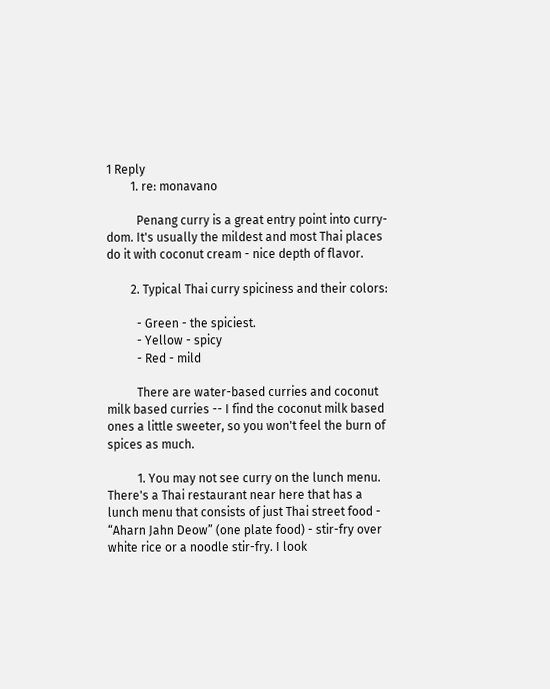1 Reply
        1. re: monavano

          Penang curry is a great entry point into curry-dom. It's usually the mildest and most Thai places do it with coconut cream - nice depth of flavor.

        2. Typical Thai curry spiciness and their colors:

          - Green - the spiciest.
          - Yellow - spicy
          - Red - mild

          There are water-based curries and coconut milk based curries -- I find the coconut milk based ones a little sweeter, so you won't feel the burn of spices as much.

          1. You may not see curry on the lunch menu. There's a Thai restaurant near here that has a lunch menu that consists of just Thai street food - “Aharn Jahn Deow” (one plate food) - stir-fry over white rice or a noodle stir-fry. I look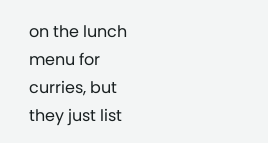on the lunch menu for curries, but they just list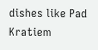dishes like Pad Kratiem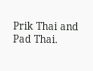Prik Thai and Pad Thai.